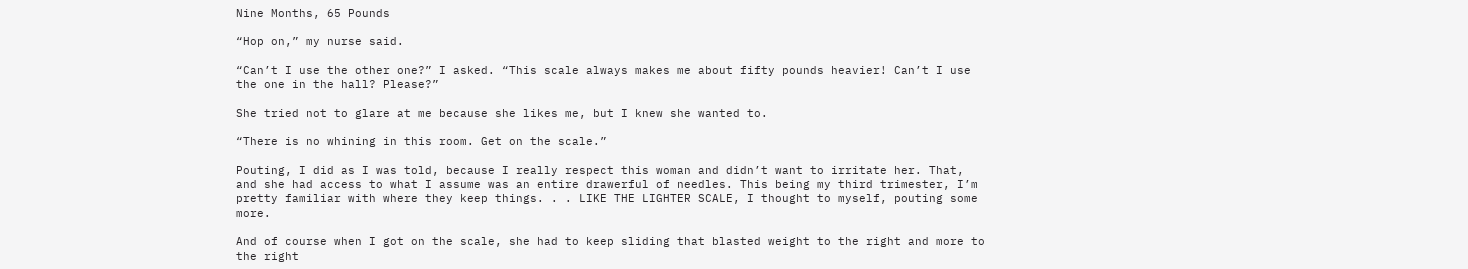Nine Months, 65 Pounds

“Hop on,” my nurse said.

“Can’t I use the other one?” I asked. “This scale always makes me about fifty pounds heavier! Can’t I use the one in the hall? Please?”

She tried not to glare at me because she likes me, but I knew she wanted to.

“There is no whining in this room. Get on the scale.”

Pouting, I did as I was told, because I really respect this woman and didn’t want to irritate her. That, and she had access to what I assume was an entire drawerful of needles. This being my third trimester, I’m pretty familiar with where they keep things. . . LIKE THE LIGHTER SCALE, I thought to myself, pouting some more.

And of course when I got on the scale, she had to keep sliding that blasted weight to the right and more to the right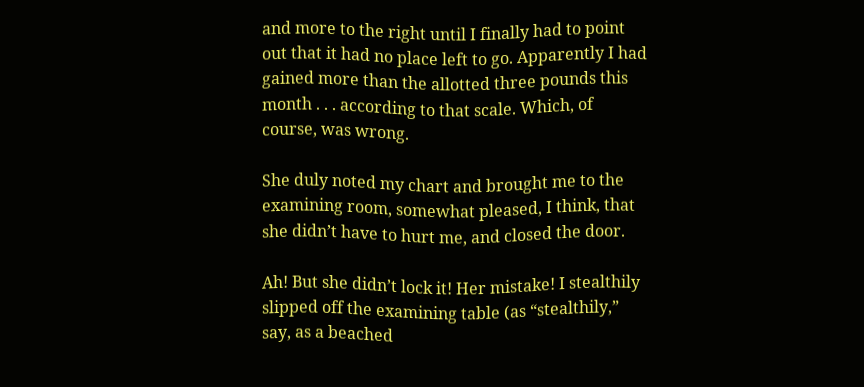and more to the right until I finally had to point out that it had no place left to go. Apparently I had gained more than the allotted three pounds this month . . . according to that scale. Which, of course, was wrong.

She duly noted my chart and brought me to the examining room, somewhat pleased, I think, that she didn’t have to hurt me, and closed the door.

Ah! But she didn’t lock it! Her mistake! I stealthily slipped off the examining table (as “stealthily,” say, as a beached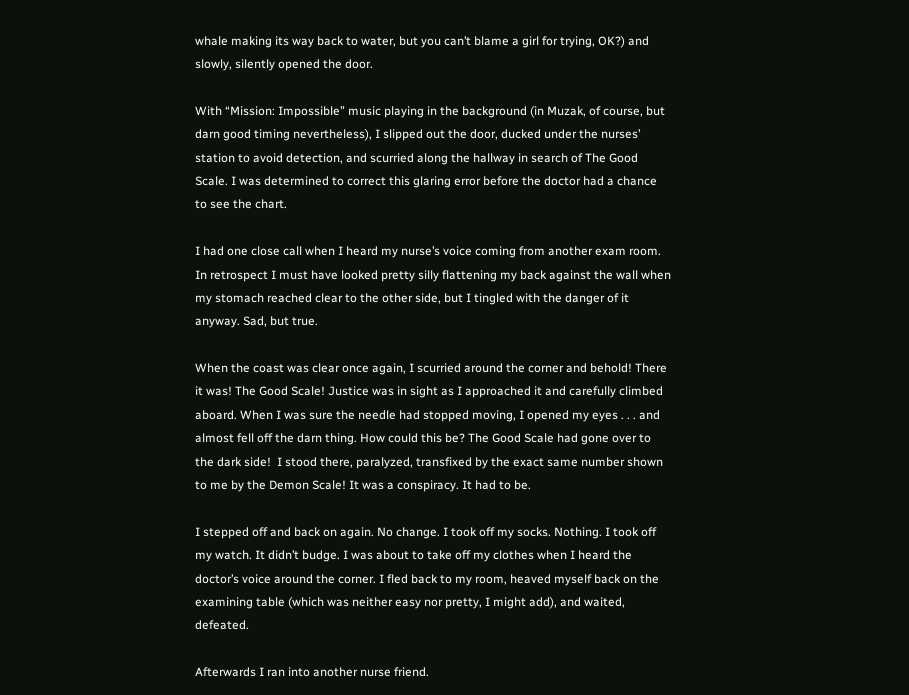whale making its way back to water, but you can’t blame a girl for trying, OK?) and slowly, silently opened the door.

With “Mission: Impossible” music playing in the background (in Muzak, of course, but darn good timing nevertheless), I slipped out the door, ducked under the nurses’ station to avoid detection, and scurried along the hallway in search of The Good Scale. I was determined to correct this glaring error before the doctor had a chance to see the chart.

I had one close call when I heard my nurse’s voice coming from another exam room. In retrospect I must have looked pretty silly flattening my back against the wall when my stomach reached clear to the other side, but I tingled with the danger of it anyway. Sad, but true.

When the coast was clear once again, I scurried around the corner and behold! There it was! The Good Scale! Justice was in sight as I approached it and carefully climbed aboard. When I was sure the needle had stopped moving, I opened my eyes . . . and almost fell off the darn thing. How could this be? The Good Scale had gone over to the dark side!  I stood there, paralyzed, transfixed by the exact same number shown to me by the Demon Scale! It was a conspiracy. It had to be.

I stepped off and back on again. No change. I took off my socks. Nothing. I took off my watch. It didn’t budge. I was about to take off my clothes when I heard the doctor’s voice around the corner. I fled back to my room, heaved myself back on the examining table (which was neither easy nor pretty, I might add), and waited, defeated.

Afterwards I ran into another nurse friend.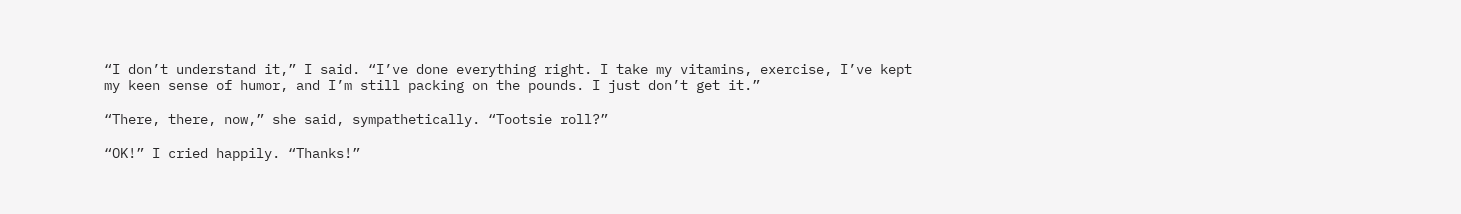“I don’t understand it,” I said. “I’ve done everything right. I take my vitamins, exercise, I’ve kept my keen sense of humor, and I’m still packing on the pounds. I just don’t get it.”

“There, there, now,” she said, sympathetically. “Tootsie roll?”

“OK!” I cried happily. “Thanks!”